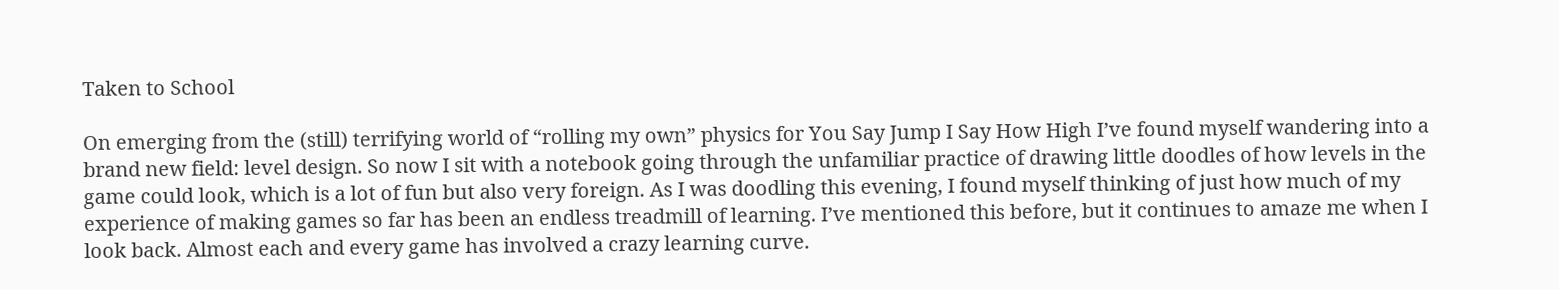Taken to School

On emerging from the (still) terrifying world of “rolling my own” physics for You Say Jump I Say How High I’ve found myself wandering into a brand new field: level design. So now I sit with a notebook going through the unfamiliar practice of drawing little doodles of how levels in the game could look, which is a lot of fun but also very foreign. As I was doodling this evening, I found myself thinking of just how much of my experience of making games so far has been an endless treadmill of learning. I’ve mentioned this before, but it continues to amaze me when I look back. Almost each and every game has involved a crazy learning curve.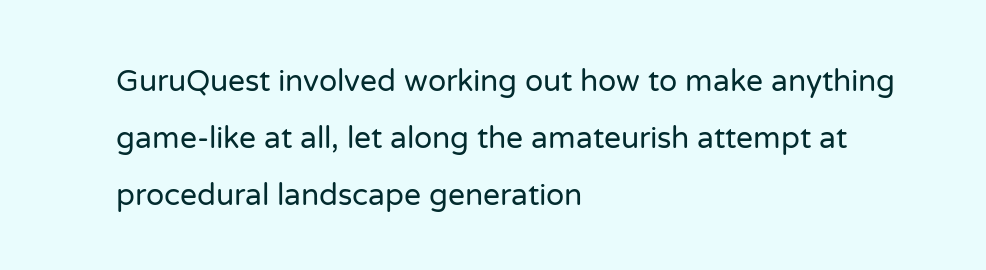GuruQuest involved working out how to make anything game-like at all, let along the amateurish attempt at procedural landscape generation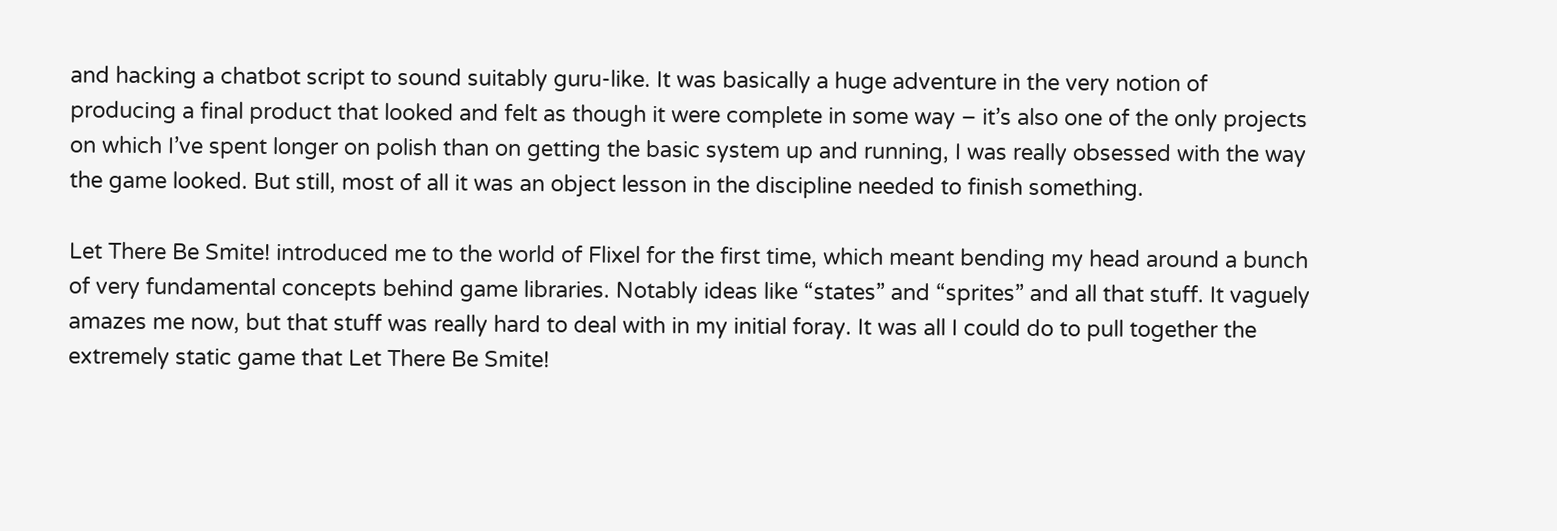and hacking a chatbot script to sound suitably guru-like. It was basically a huge adventure in the very notion of producing a final product that looked and felt as though it were complete in some way – it’s also one of the only projects on which I’ve spent longer on polish than on getting the basic system up and running, I was really obsessed with the way the game looked. But still, most of all it was an object lesson in the discipline needed to finish something.

Let There Be Smite! introduced me to the world of Flixel for the first time, which meant bending my head around a bunch of very fundamental concepts behind game libraries. Notably ideas like “states” and “sprites” and all that stuff. It vaguely amazes me now, but that stuff was really hard to deal with in my initial foray. It was all I could do to pull together the extremely static game that Let There Be Smite!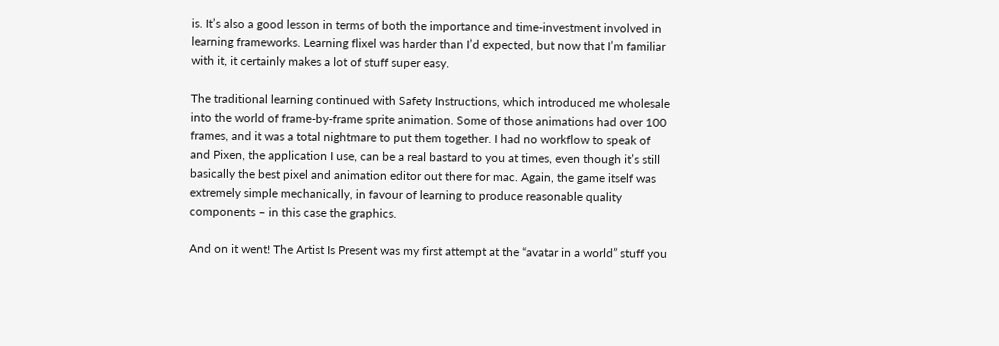is. It’s also a good lesson in terms of both the importance and time-investment involved in learning frameworks. Learning flixel was harder than I’d expected, but now that I’m familiar with it, it certainly makes a lot of stuff super easy.

The traditional learning continued with Safety Instructions, which introduced me wholesale into the world of frame-by-frame sprite animation. Some of those animations had over 100 frames, and it was a total nightmare to put them together. I had no workflow to speak of and Pixen, the application I use, can be a real bastard to you at times, even though it’s still basically the best pixel and animation editor out there for mac. Again, the game itself was extremely simple mechanically, in favour of learning to produce reasonable quality components – in this case the graphics.

And on it went! The Artist Is Present was my first attempt at the “avatar in a world” stuff you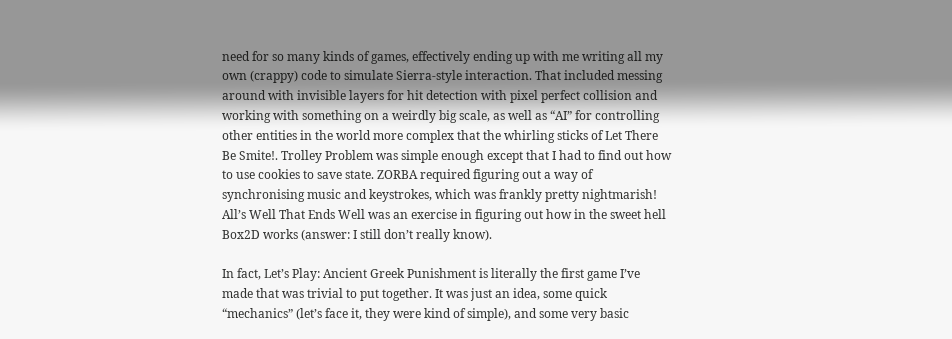need for so many kinds of games, effectively ending up with me writing all my own (crappy) code to simulate Sierra-style interaction. That included messing around with invisible layers for hit detection with pixel perfect collision and working with something on a weirdly big scale, as well as “AI” for controlling other entities in the world more complex that the whirling sticks of Let There Be Smite!. Trolley Problem was simple enough except that I had to find out how to use cookies to save state. ZORBA required figuring out a way of synchronising music and keystrokes, which was frankly pretty nightmarish! All’s Well That Ends Well was an exercise in figuring out how in the sweet hell Box2D works (answer: I still don’t really know).

In fact, Let’s Play: Ancient Greek Punishment is literally the first game I’ve made that was trivial to put together. It was just an idea, some quick “mechanics” (let’s face it, they were kind of simple), and some very basic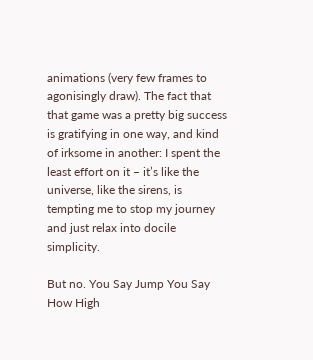animations (very few frames to agonisingly draw). The fact that that game was a pretty big success is gratifying in one way, and kind of irksome in another: I spent the least effort on it – it’s like the universe, like the sirens, is tempting me to stop my journey and just relax into docile simplicity.

But no. You Say Jump You Say How High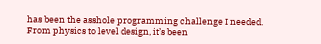has been the asshole programming challenge I needed. From physics to level design, it’s been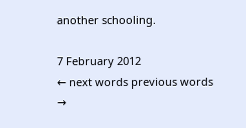another schooling.

7 February 2012
← next words previous words →